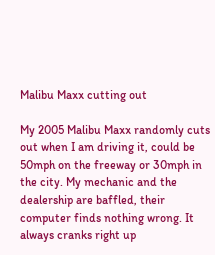Malibu Maxx cutting out

My 2005 Malibu Maxx randomly cuts out when I am driving it, could be 50mph on the freeway or 30mph in the city. My mechanic and the dealership are baffled, their computer finds nothing wrong. It always cranks right up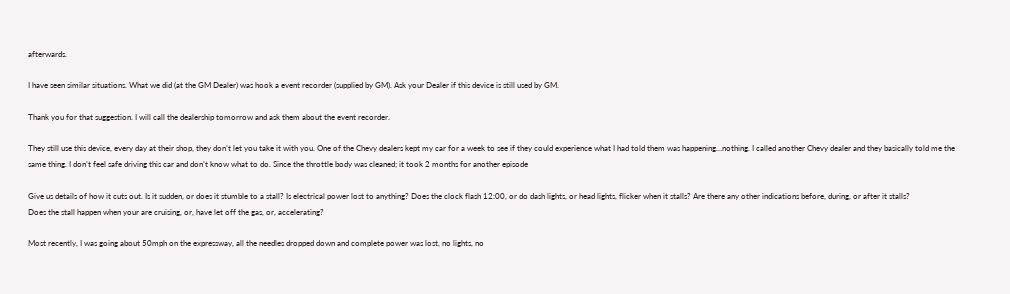afterwards.

I have seen similar situations. What we did (at the GM Dealer) was hook a event recorder (supplied by GM). Ask your Dealer if this device is still used by GM.

Thank you for that suggestion. I will call the dealership tomorrow and ask them about the event recorder.

They still use this device, every day at their shop, they don’t let you take it with you. One of the Chevy dealers kept my car for a week to see if they could experience what I had told them was happening…nothing. I called another Chevy dealer and they basically told me the same thing. I don’t feel safe driving this car and don’t know what to do. Since the throttle body was cleaned; it took 2 months for another episode

Give us details of how it cuts out. Is it sudden, or does it stumble to a stall? Is electrical power lost to anything? Does the clock flash 12:00, or do dash lights, or head lights, flicker when it stalls? Are there any other indications before, during, or after it stalls?
Does the stall happen when your are cruising, or, have let off the gas, or, accelerating?

Most recently, I was going about 50mph on the expressway, all the needles dropped down and complete power was lost, no lights, no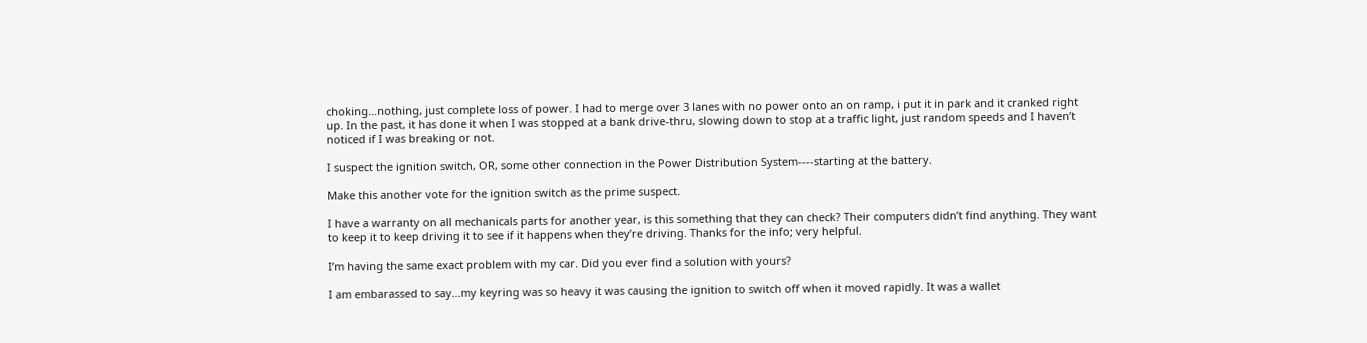choking…nothing, just complete loss of power. I had to merge over 3 lanes with no power onto an on ramp, i put it in park and it cranked right up. In the past, it has done it when I was stopped at a bank drive-thru, slowing down to stop at a traffic light, just random speeds and I haven’t noticed if I was breaking or not.

I suspect the ignition switch, OR, some other connection in the Power Distribution System----starting at the battery.

Make this another vote for the ignition switch as the prime suspect.

I have a warranty on all mechanicals parts for another year, is this something that they can check? Their computers didn’t find anything. They want to keep it to keep driving it to see if it happens when they’re driving. Thanks for the info; very helpful.

I’m having the same exact problem with my car. Did you ever find a solution with yours?

I am embarassed to say…my keyring was so heavy it was causing the ignition to switch off when it moved rapidly. It was a wallet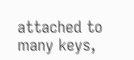attached to many keys,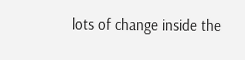lots of change inside the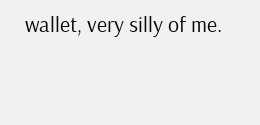wallet, very silly of me.